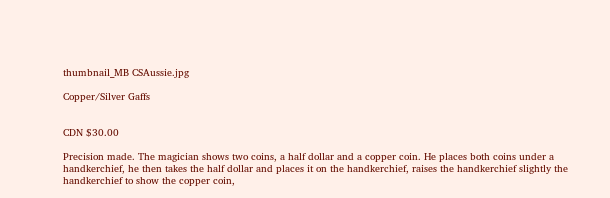thumbnail_MB CSAussie.jpg

Copper/Silver Gaffs


CDN $30.00

Precision made. The magician shows two coins, a half dollar and a copper coin. He places both coins under a handkerchief, he then takes the half dollar and places it on the handkerchief, raises the handkerchief slightly the handkerchief to show the copper coin,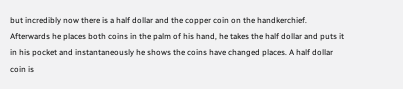but incredibly now there is a half dollar and the copper coin on the handkerchief. Afterwards he places both coins in the palm of his hand, he takes the half dollar and puts it in his pocket and instantaneously he shows the coins have changed places. A half dollar coin is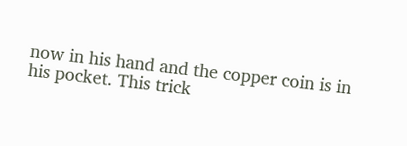now in his hand and the copper coin is in his pocket. This trick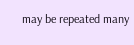may be repeated many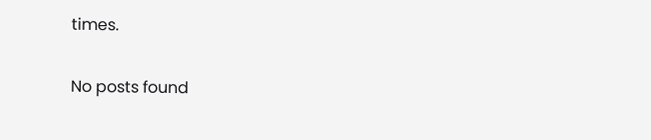times.

No posts found